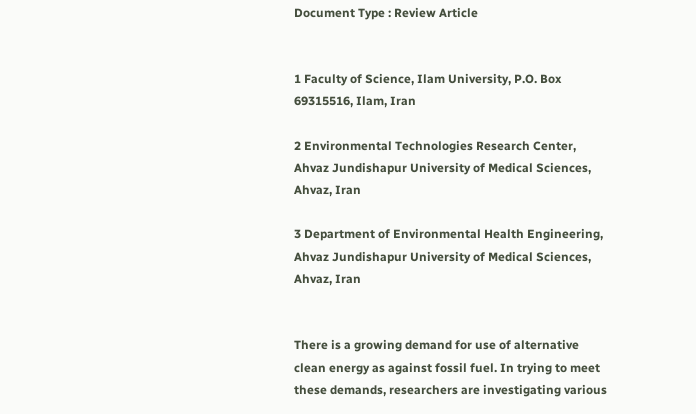Document Type : Review Article


1 Faculty of Science, Ilam University, P.O. Box 69315516, Ilam, Iran

2 Environmental Technologies Research Center, Ahvaz Jundishapur University of Medical Sciences, Ahvaz, Iran

3 Department of Environmental Health Engineering, Ahvaz Jundishapur University of Medical Sciences, Ahvaz, Iran


There is a growing demand for use of alternative clean energy as against fossil fuel. In trying to meet these demands, researchers are investigating various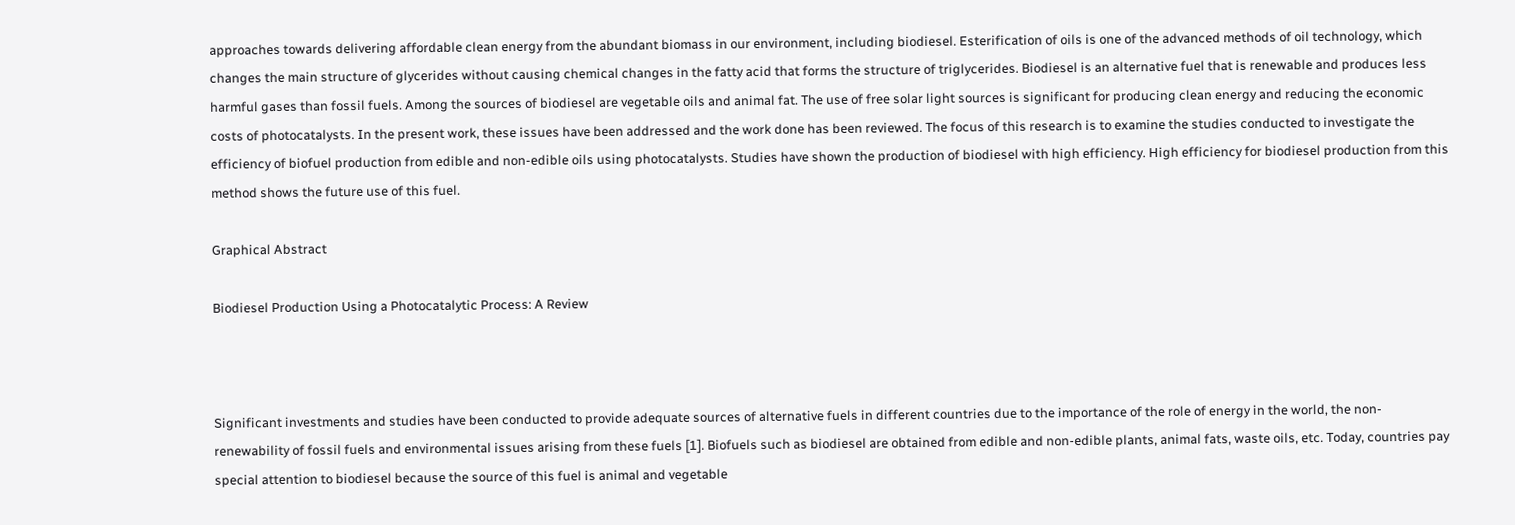approaches towards delivering affordable clean energy from the abundant biomass in our environment, including biodiesel. Esterification of oils is one of the advanced methods of oil technology, which changes the main structure of glycerides without causing chemical changes in the fatty acid that forms the structure of triglycerides. Biodiesel is an alternative fuel that is renewable and produces less harmful gases than fossil fuels. Among the sources of biodiesel are vegetable oils and animal fat. The use of free solar light sources is significant for producing clean energy and reducing the economic costs of photocatalysts. In the present work, these issues have been addressed and the work done has been reviewed. The focus of this research is to examine the studies conducted to investigate the efficiency of biofuel production from edible and non-edible oils using photocatalysts. Studies have shown the production of biodiesel with high efficiency. High efficiency for biodiesel production from this method shows the future use of this fuel.

Graphical Abstract

Biodiesel Production Using a Photocatalytic Process: A Review



Significant investments and studies have been conducted to provide adequate sources of alternative fuels in different countries due to the importance of the role of energy in the world, the non- renewability of fossil fuels and environmental issues arising from these fuels [1]. Biofuels such as biodiesel are obtained from edible and non-edible plants, animal fats, waste oils, etc. Today, countries pay special attention to biodiesel because the source of this fuel is animal and vegetable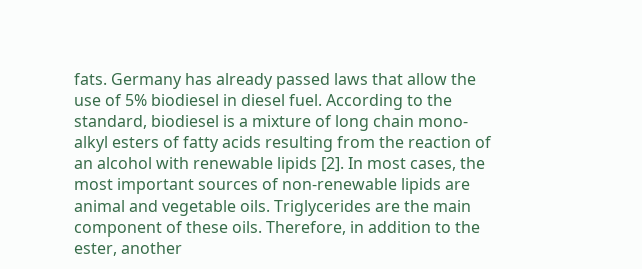fats. Germany has already passed laws that allow the use of 5% biodiesel in diesel fuel. According to the standard, biodiesel is a mixture of long chain mono-alkyl esters of fatty acids resulting from the reaction of an alcohol with renewable lipids [2]. In most cases, the most important sources of non-renewable lipids are animal and vegetable oils. Triglycerides are the main component of these oils. Therefore, in addition to the ester, another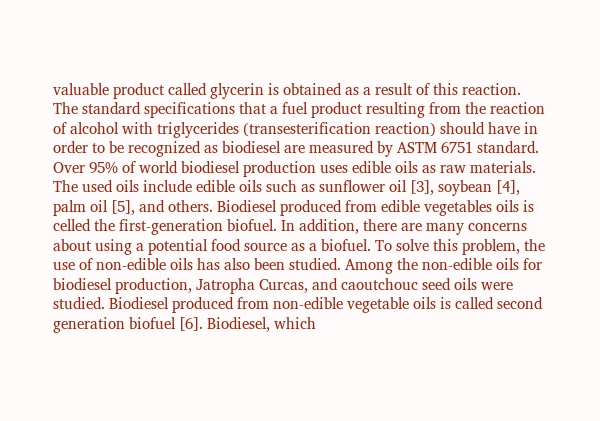valuable product called glycerin is obtained as a result of this reaction. The standard specifications that a fuel product resulting from the reaction of alcohol with triglycerides (transesterification reaction) should have in order to be recognized as biodiesel are measured by ASTM 6751 standard. Over 95% of world biodiesel production uses edible oils as raw materials. The used oils include edible oils such as sunflower oil [3], soybean [4], palm oil [5], and others. Biodiesel produced from edible vegetables oils is celled the first-generation biofuel. In addition, there are many concerns about using a potential food source as a biofuel. To solve this problem, the use of non-edible oils has also been studied. Among the non-edible oils for biodiesel production, Jatropha Curcas, and caoutchouc seed oils were studied. Biodiesel produced from non-edible vegetable oils is called second generation biofuel [6]. Biodiesel, which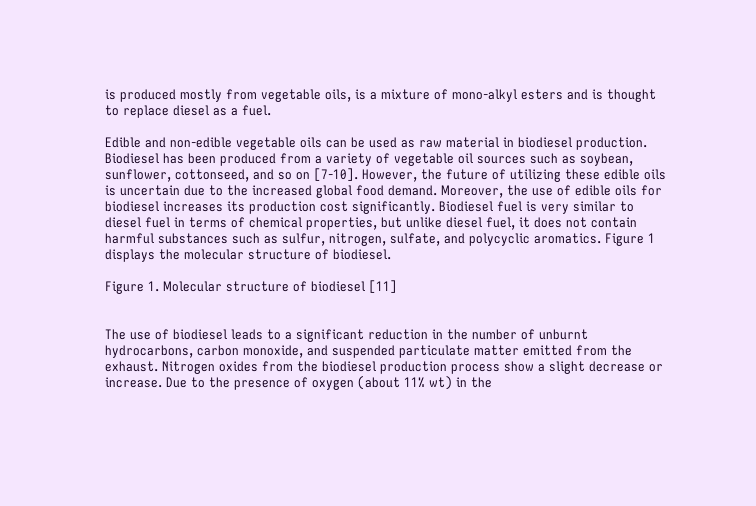is produced mostly from vegetable oils, is a mixture of mono-alkyl esters and is thought to replace diesel as a fuel.

Edible and non-edible vegetable oils can be used as raw material in biodiesel production. Biodiesel has been produced from a variety of vegetable oil sources such as soybean, sunflower, cottonseed, and so on [7-10]. However, the future of utilizing these edible oils is uncertain due to the increased global food demand. Moreover, the use of edible oils for biodiesel increases its production cost significantly. Biodiesel fuel is very similar to diesel fuel in terms of chemical properties, but unlike diesel fuel, it does not contain harmful substances such as sulfur, nitrogen, sulfate, and polycyclic aromatics. Figure 1 displays the molecular structure of biodiesel.

Figure 1. Molecular structure of biodiesel [11]


The use of biodiesel leads to a significant reduction in the number of unburnt hydrocarbons, carbon monoxide, and suspended particulate matter emitted from the exhaust. Nitrogen oxides from the biodiesel production process show a slight decrease or increase. Due to the presence of oxygen (about 11% wt) in the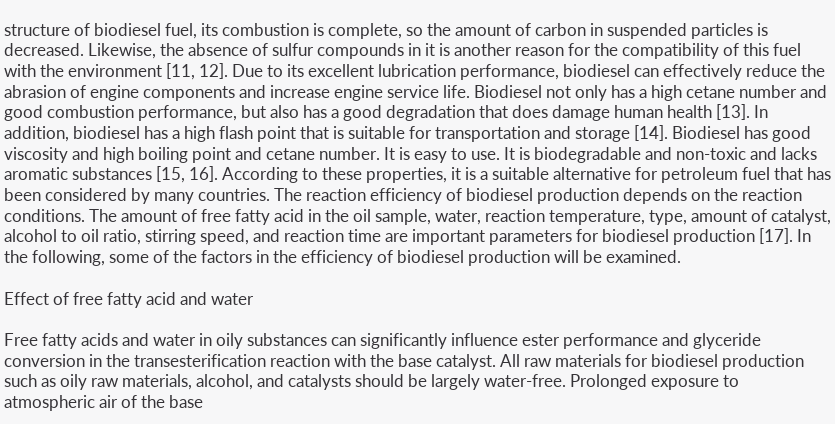structure of biodiesel fuel, its combustion is complete, so the amount of carbon in suspended particles is decreased. Likewise, the absence of sulfur compounds in it is another reason for the compatibility of this fuel with the environment [11, 12]. Due to its excellent lubrication performance, biodiesel can effectively reduce the abrasion of engine components and increase engine service life. Biodiesel not only has a high cetane number and good combustion performance, but also has a good degradation that does damage human health [13]. In addition, biodiesel has a high flash point that is suitable for transportation and storage [14]. Biodiesel has good viscosity and high boiling point and cetane number. It is easy to use. It is biodegradable and non-toxic and lacks aromatic substances [15, 16]. According to these properties, it is a suitable alternative for petroleum fuel that has been considered by many countries. The reaction efficiency of biodiesel production depends on the reaction conditions. The amount of free fatty acid in the oil sample, water, reaction temperature, type, amount of catalyst, alcohol to oil ratio, stirring speed, and reaction time are important parameters for biodiesel production [17]. In the following, some of the factors in the efficiency of biodiesel production will be examined.

Effect of free fatty acid and water

Free fatty acids and water in oily substances can significantly influence ester performance and glyceride conversion in the transesterification reaction with the base catalyst. All raw materials for biodiesel production such as oily raw materials, alcohol, and catalysts should be largely water-free. Prolonged exposure to atmospheric air of the base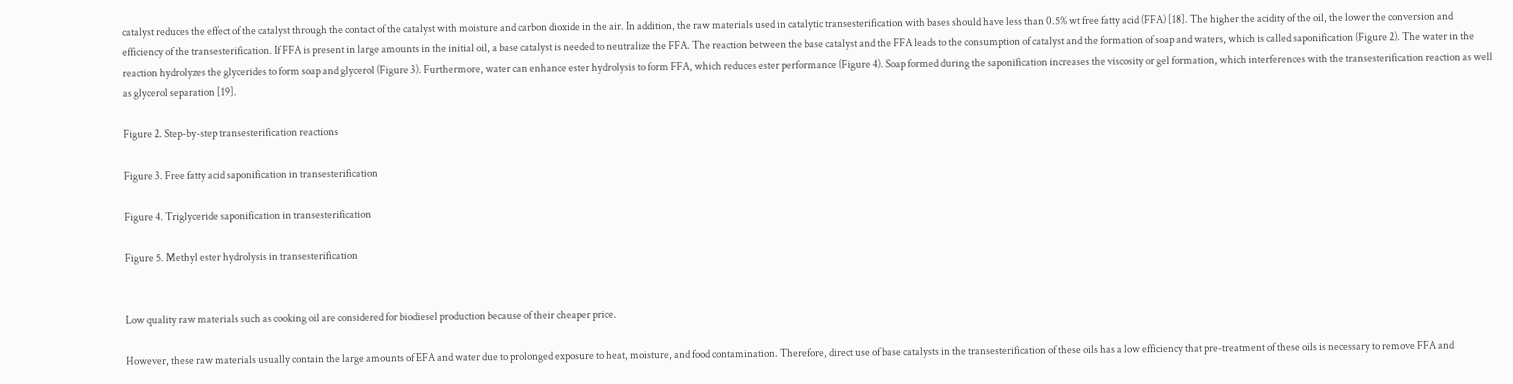catalyst reduces the effect of the catalyst through the contact of the catalyst with moisture and carbon dioxide in the air. In addition, the raw materials used in catalytic transesterification with bases should have less than 0.5% wt free fatty acid (FFA) [18]. The higher the acidity of the oil, the lower the conversion and efficiency of the transesterification. If FFA is present in large amounts in the initial oil, a base catalyst is needed to neutralize the FFA. The reaction between the base catalyst and the FFA leads to the consumption of catalyst and the formation of soap and waters, which is called saponification (Figure 2). The water in the reaction hydrolyzes the glycerides to form soap and glycerol (Figure 3). Furthermore, water can enhance ester hydrolysis to form FFA, which reduces ester performance (Figure 4). Soap formed during the saponification increases the viscosity or gel formation, which interferences with the transesterification reaction as well as glycerol separation [19].

Figure 2. Step-by-step transesterification reactions

Figure 3. Free fatty acid saponification in transesterification

Figure 4. Triglyceride saponification in transesterification

Figure 5. Methyl ester hydrolysis in transesterification


Low quality raw materials such as cooking oil are considered for biodiesel production because of their cheaper price.

However, these raw materials usually contain the large amounts of EFA and water due to prolonged exposure to heat, moisture, and food contamination. Therefore, direct use of base catalysts in the transesterification of these oils has a low efficiency that pre-treatment of these oils is necessary to remove FFA and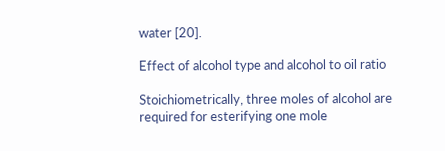water [20].

Effect of alcohol type and alcohol to oil ratio

Stoichiometrically, three moles of alcohol are required for esterifying one mole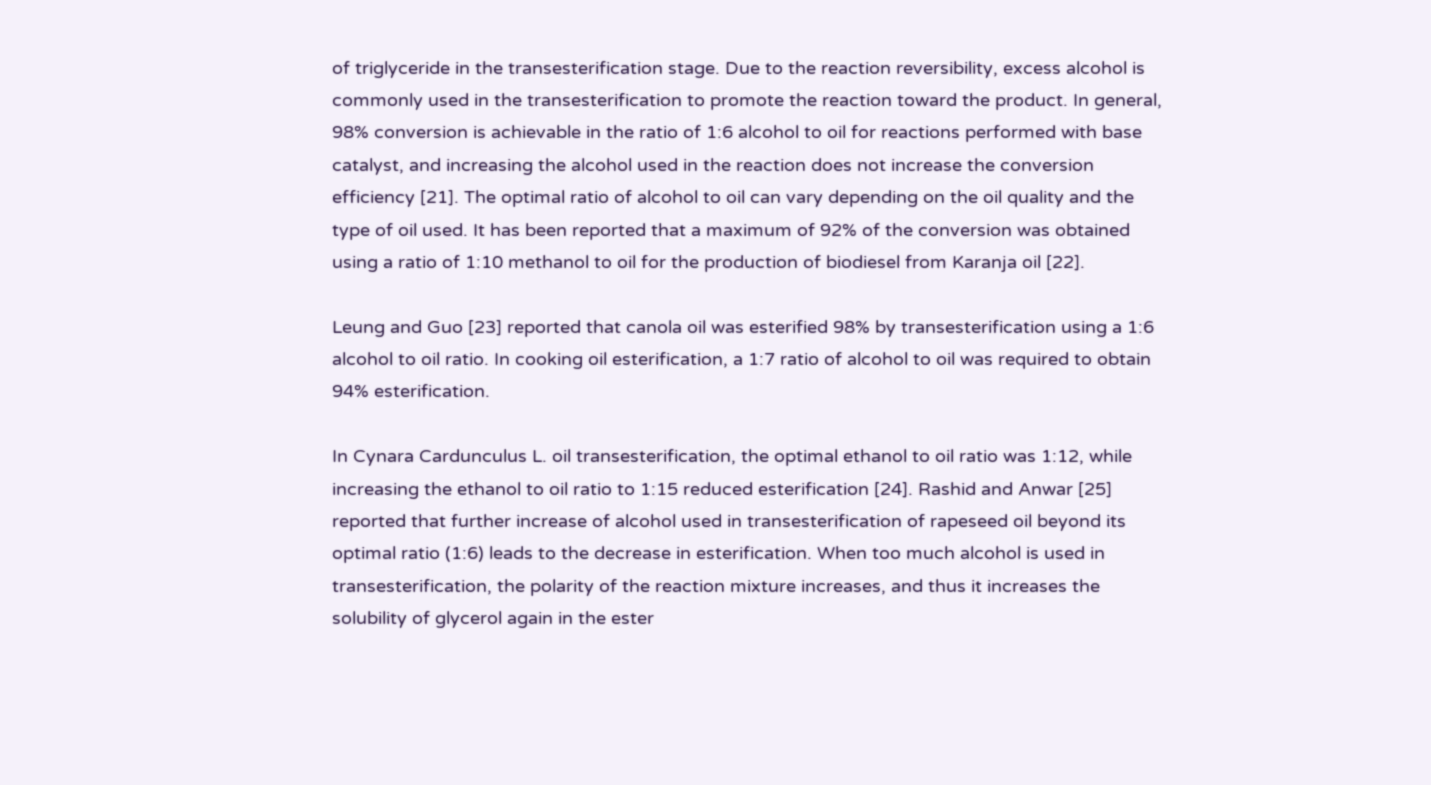of triglyceride in the transesterification stage. Due to the reaction reversibility, excess alcohol is commonly used in the transesterification to promote the reaction toward the product. In general, 98% conversion is achievable in the ratio of 1:6 alcohol to oil for reactions performed with base catalyst, and increasing the alcohol used in the reaction does not increase the conversion efficiency [21]. The optimal ratio of alcohol to oil can vary depending on the oil quality and the type of oil used. It has been reported that a maximum of 92% of the conversion was obtained using a ratio of 1:10 methanol to oil for the production of biodiesel from Karanja oil [22].

Leung and Guo [23] reported that canola oil was esterified 98% by transesterification using a 1:6 alcohol to oil ratio. In cooking oil esterification, a 1:7 ratio of alcohol to oil was required to obtain 94% esterification.

In Cynara Cardunculus L. oil transesterification, the optimal ethanol to oil ratio was 1:12, while increasing the ethanol to oil ratio to 1:15 reduced esterification [24]. Rashid and Anwar [25] reported that further increase of alcohol used in transesterification of rapeseed oil beyond its optimal ratio (1:6) leads to the decrease in esterification. When too much alcohol is used in transesterification, the polarity of the reaction mixture increases, and thus it increases the solubility of glycerol again in the ester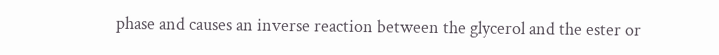phase and causes an inverse reaction between the glycerol and the ester or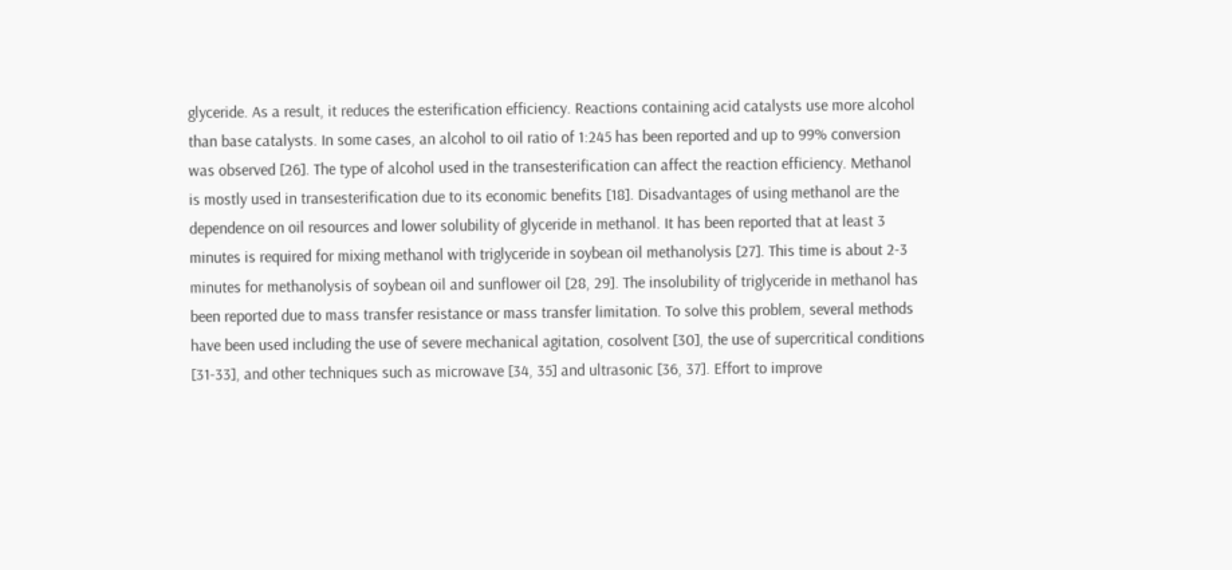glyceride. As a result, it reduces the esterification efficiency. Reactions containing acid catalysts use more alcohol than base catalysts. In some cases, an alcohol to oil ratio of 1:245 has been reported and up to 99% conversion was observed [26]. The type of alcohol used in the transesterification can affect the reaction efficiency. Methanol is mostly used in transesterification due to its economic benefits [18]. Disadvantages of using methanol are the dependence on oil resources and lower solubility of glyceride in methanol. It has been reported that at least 3 minutes is required for mixing methanol with triglyceride in soybean oil methanolysis [27]. This time is about 2-3 minutes for methanolysis of soybean oil and sunflower oil [28, 29]. The insolubility of triglyceride in methanol has been reported due to mass transfer resistance or mass transfer limitation. To solve this problem, several methods have been used including the use of severe mechanical agitation, cosolvent [30], the use of supercritical conditions [31-33], and other techniques such as microwave [34, 35] and ultrasonic [36, 37]. Effort to improve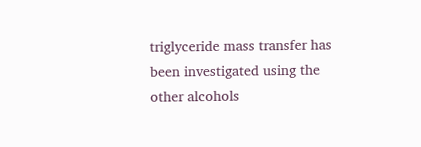triglyceride mass transfer has been investigated using the other alcohols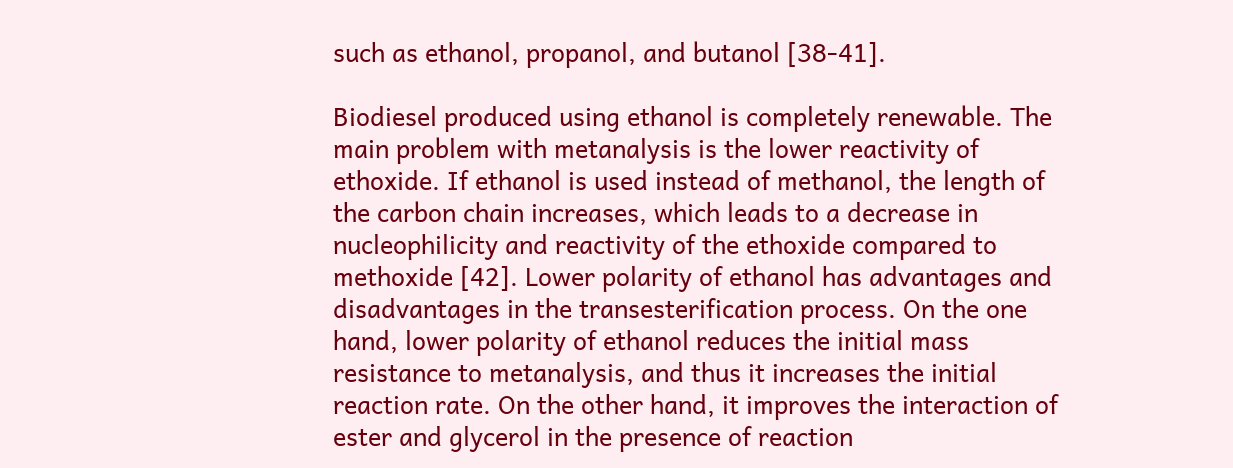such as ethanol, propanol, and butanol [38-41].

Biodiesel produced using ethanol is completely renewable. The main problem with metanalysis is the lower reactivity of ethoxide. If ethanol is used instead of methanol, the length of the carbon chain increases, which leads to a decrease in nucleophilicity and reactivity of the ethoxide compared to methoxide [42]. Lower polarity of ethanol has advantages and disadvantages in the transesterification process. On the one hand, lower polarity of ethanol reduces the initial mass resistance to metanalysis, and thus it increases the initial reaction rate. On the other hand, it improves the interaction of ester and glycerol in the presence of reaction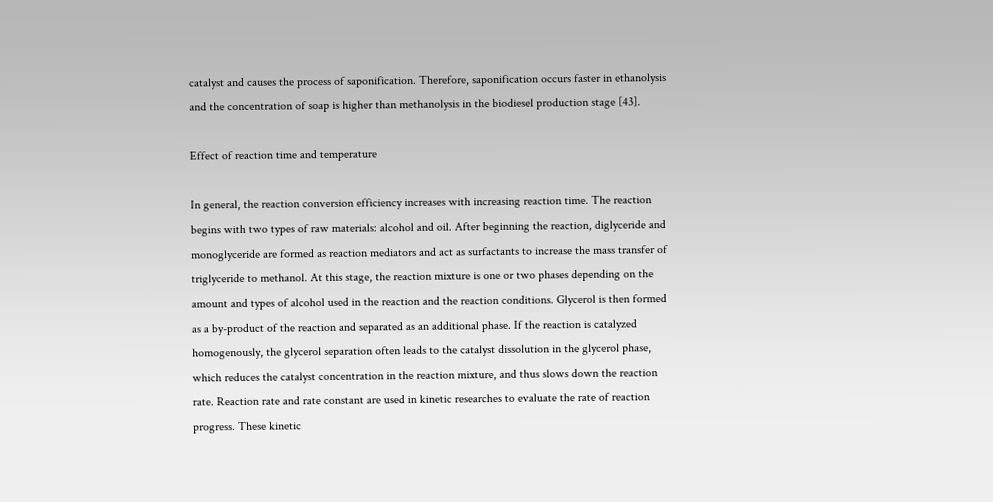catalyst and causes the process of saponification. Therefore, saponification occurs faster in ethanolysis and the concentration of soap is higher than methanolysis in the biodiesel production stage [43].

Effect of reaction time and temperature

In general, the reaction conversion efficiency increases with increasing reaction time. The reaction begins with two types of raw materials: alcohol and oil. After beginning the reaction, diglyceride and monoglyceride are formed as reaction mediators and act as surfactants to increase the mass transfer of triglyceride to methanol. At this stage, the reaction mixture is one or two phases depending on the amount and types of alcohol used in the reaction and the reaction conditions. Glycerol is then formed as a by-product of the reaction and separated as an additional phase. If the reaction is catalyzed homogenously, the glycerol separation often leads to the catalyst dissolution in the glycerol phase, which reduces the catalyst concentration in the reaction mixture, and thus slows down the reaction rate. Reaction rate and rate constant are used in kinetic researches to evaluate the rate of reaction progress. These kinetic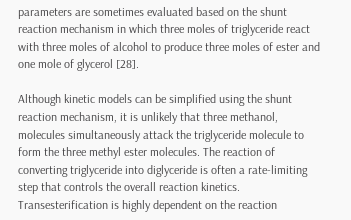parameters are sometimes evaluated based on the shunt reaction mechanism in which three moles of triglyceride react with three moles of alcohol to produce three moles of ester and one mole of glycerol [28].

Although kinetic models can be simplified using the shunt reaction mechanism, it is unlikely that three methanol, molecules simultaneously attack the triglyceride molecule to form the three methyl ester molecules. The reaction of converting triglyceride into diglyceride is often a rate-limiting step that controls the overall reaction kinetics. Transesterification is highly dependent on the reaction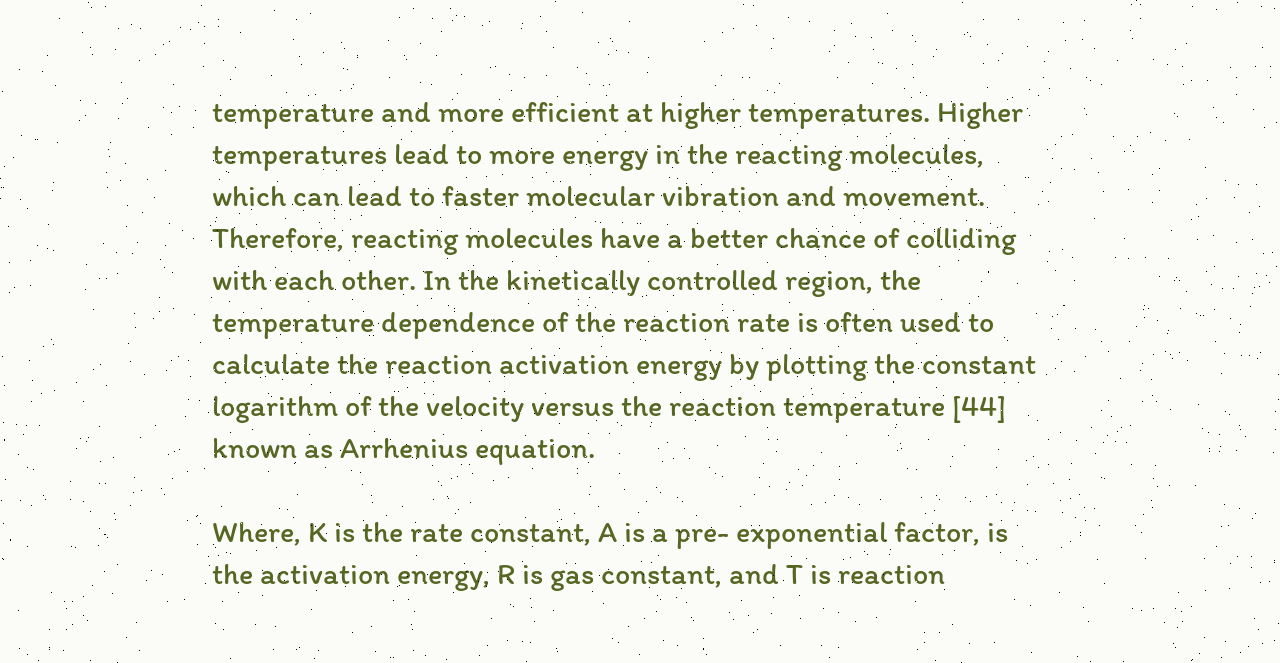temperature and more efficient at higher temperatures. Higher temperatures lead to more energy in the reacting molecules, which can lead to faster molecular vibration and movement. Therefore, reacting molecules have a better chance of colliding with each other. In the kinetically controlled region, the temperature dependence of the reaction rate is often used to calculate the reaction activation energy by plotting the constant logarithm of the velocity versus the reaction temperature [44] known as Arrhenius equation.

Where, K is the rate constant, A is a pre- exponential factor, is the activation energy, R is gas constant, and T is reaction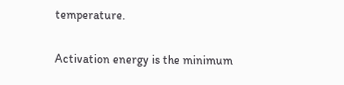temperature.

Activation energy is the minimum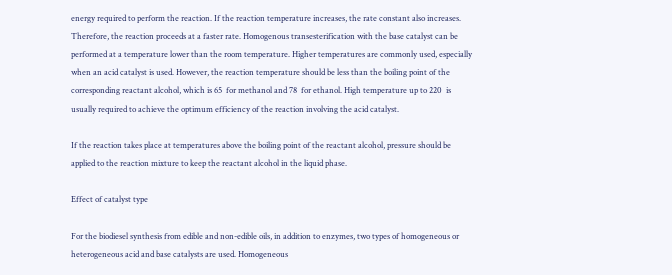energy required to perform the reaction. If the reaction temperature increases, the rate constant also increases. Therefore, the reaction proceeds at a faster rate. Homogenous transesterification with the base catalyst can be performed at a temperature lower than the room temperature. Higher temperatures are commonly used, especially when an acid catalyst is used. However, the reaction temperature should be less than the boiling point of the corresponding reactant alcohol, which is 65  for methanol and 78  for ethanol. High temperature up to 220  is usually required to achieve the optimum efficiency of the reaction involving the acid catalyst.

If the reaction takes place at temperatures above the boiling point of the reactant alcohol, pressure should be applied to the reaction mixture to keep the reactant alcohol in the liquid phase.

Effect of catalyst type

For the biodiesel synthesis from edible and non-edible oils, in addition to enzymes, two types of homogeneous or heterogeneous acid and base catalysts are used. Homogeneous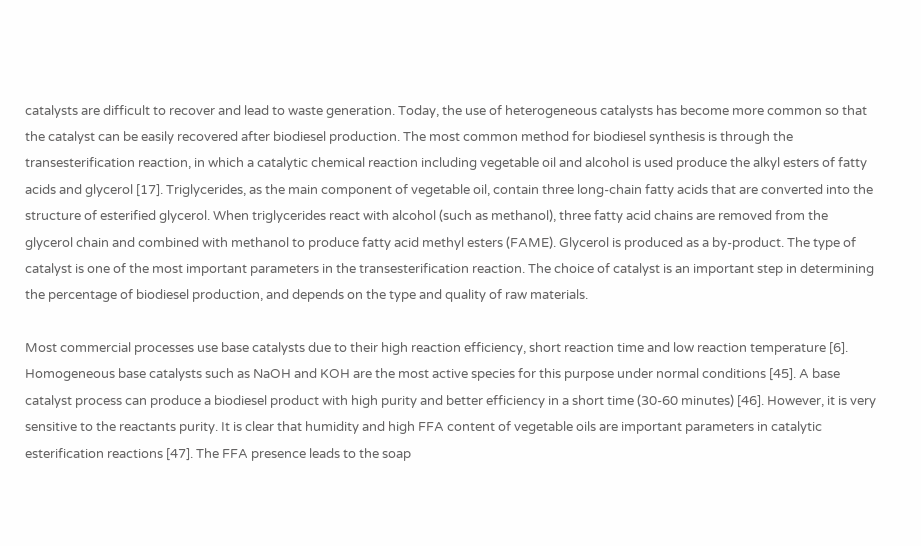catalysts are difficult to recover and lead to waste generation. Today, the use of heterogeneous catalysts has become more common so that the catalyst can be easily recovered after biodiesel production. The most common method for biodiesel synthesis is through the transesterification reaction, in which a catalytic chemical reaction including vegetable oil and alcohol is used produce the alkyl esters of fatty acids and glycerol [17]. Triglycerides, as the main component of vegetable oil, contain three long-chain fatty acids that are converted into the structure of esterified glycerol. When triglycerides react with alcohol (such as methanol), three fatty acid chains are removed from the glycerol chain and combined with methanol to produce fatty acid methyl esters (FAME). Glycerol is produced as a by-product. The type of catalyst is one of the most important parameters in the transesterification reaction. The choice of catalyst is an important step in determining the percentage of biodiesel production, and depends on the type and quality of raw materials.

Most commercial processes use base catalysts due to their high reaction efficiency, short reaction time and low reaction temperature [6]. Homogeneous base catalysts such as NaOH and KOH are the most active species for this purpose under normal conditions [45]. A base catalyst process can produce a biodiesel product with high purity and better efficiency in a short time (30-60 minutes) [46]. However, it is very sensitive to the reactants purity. It is clear that humidity and high FFA content of vegetable oils are important parameters in catalytic esterification reactions [47]. The FFA presence leads to the soap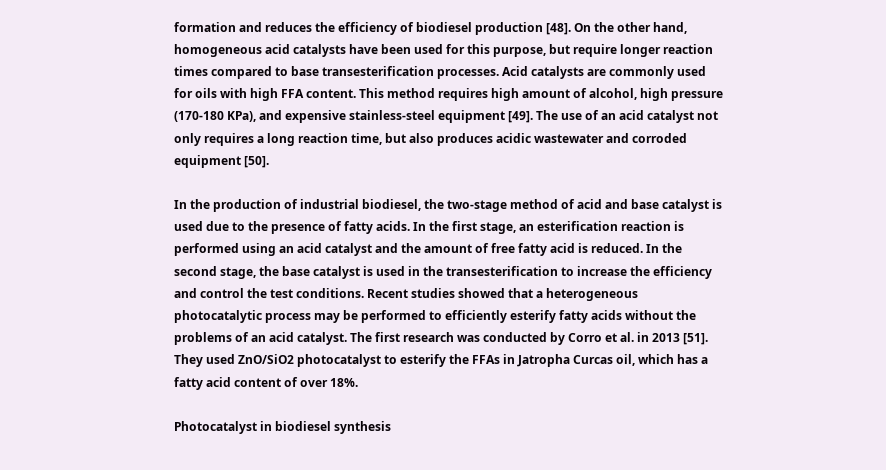formation and reduces the efficiency of biodiesel production [48]. On the other hand, homogeneous acid catalysts have been used for this purpose, but require longer reaction times compared to base transesterification processes. Acid catalysts are commonly used for oils with high FFA content. This method requires high amount of alcohol, high pressure (170-180 KPa), and expensive stainless-steel equipment [49]. The use of an acid catalyst not only requires a long reaction time, but also produces acidic wastewater and corroded equipment [50].

In the production of industrial biodiesel, the two-stage method of acid and base catalyst is used due to the presence of fatty acids. In the first stage, an esterification reaction is performed using an acid catalyst and the amount of free fatty acid is reduced. In the second stage, the base catalyst is used in the transesterification to increase the efficiency and control the test conditions. Recent studies showed that a heterogeneous photocatalytic process may be performed to efficiently esterify fatty acids without the problems of an acid catalyst. The first research was conducted by Corro et al. in 2013 [51]. They used ZnO/SiO2 photocatalyst to esterify the FFAs in Jatropha Curcas oil, which has a fatty acid content of over 18%.

Photocatalyst in biodiesel synthesis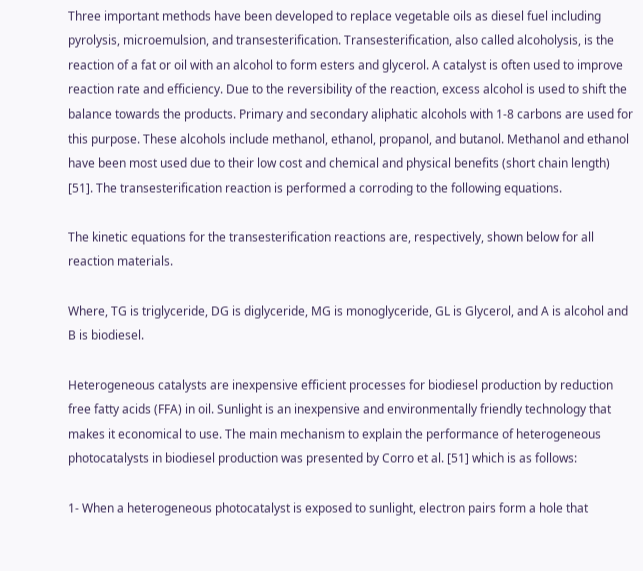Three important methods have been developed to replace vegetable oils as diesel fuel including pyrolysis, microemulsion, and transesterification. Transesterification, also called alcoholysis, is the reaction of a fat or oil with an alcohol to form esters and glycerol. A catalyst is often used to improve reaction rate and efficiency. Due to the reversibility of the reaction, excess alcohol is used to shift the balance towards the products. Primary and secondary aliphatic alcohols with 1-8 carbons are used for this purpose. These alcohols include methanol, ethanol, propanol, and butanol. Methanol and ethanol have been most used due to their low cost and chemical and physical benefits (short chain length) [51]. The transesterification reaction is performed a corroding to the following equations.

The kinetic equations for the transesterification reactions are, respectively, shown below for all reaction materials.

Where, TG is triglyceride, DG is diglyceride, MG is monoglyceride, GL is Glycerol, and A is alcohol and B is biodiesel.

Heterogeneous catalysts are inexpensive efficient processes for biodiesel production by reduction free fatty acids (FFA) in oil. Sunlight is an inexpensive and environmentally friendly technology that makes it economical to use. The main mechanism to explain the performance of heterogeneous photocatalysts in biodiesel production was presented by Corro et al. [51] which is as follows:

1- When a heterogeneous photocatalyst is exposed to sunlight, electron pairs form a hole that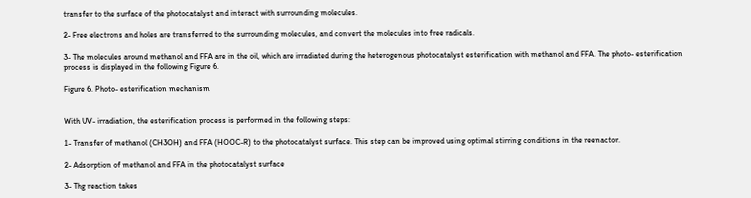transfer to the surface of the photocatalyst and interact with surrounding molecules.

2- Free electrons and holes are transferred to the surrounding molecules, and convert the molecules into free radicals.

3- The molecules around methanol and FFA are in the oil, which are irradiated during the heterogenous photocatalyst esterification with methanol and FFA. The photo- esterification process is displayed in the following Figure 6.

Figure 6. Photo- esterification mechanism


With UV- irradiation, the esterification process is performed in the following steps:

1- Transfer of methanol (CH3OH) and FFA (HOOC-R) to the photocatalyst surface. This step can be improved using optimal stirring conditions in the reenactor.

2- Adsorption of methanol and FFA in the photocatalyst surface

3- Thg reaction takes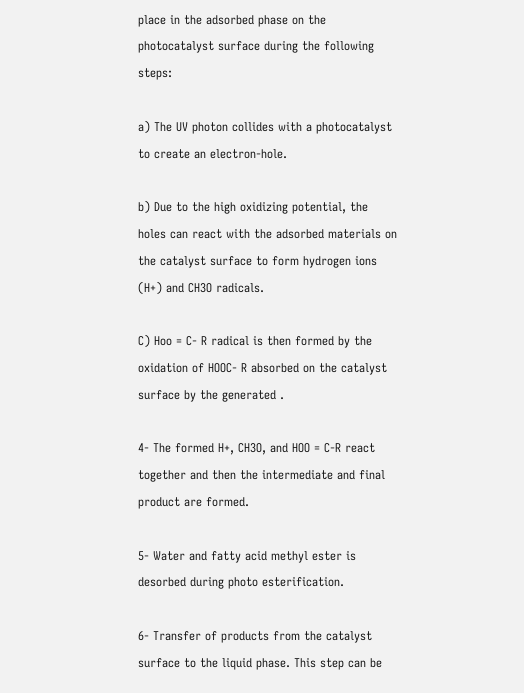place in the adsorbed phase on the photocatalyst surface during the following steps:

a) The UV photon collides with a photocatalyst to create an electron-hole.

b) Due to the high oxidizing potential, the holes can react with the adsorbed materials on the catalyst surface to form hydrogen ions (H+) and CH3O radicals.

C) Hoo = C- R radical is then formed by the oxidation of HOOC- R absorbed on the catalyst surface by the generated .

4- The formed H+, CH3O, and HOO = C-R react together and then the intermediate and final product are formed.

5- Water and fatty acid methyl ester is desorbed during photo esterification.

6- Transfer of products from the catalyst surface to the liquid phase. This step can be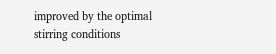improved by the optimal stirring conditions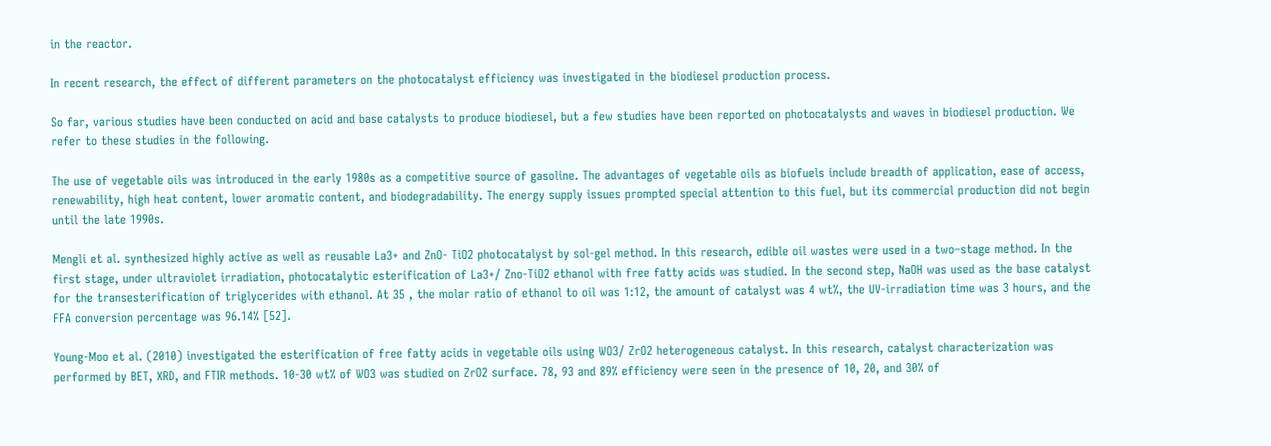in the reactor.

In recent research, the effect of different parameters on the photocatalyst efficiency was investigated in the biodiesel production process.

So far, various studies have been conducted on acid and base catalysts to produce biodiesel, but a few studies have been reported on photocatalysts and waves in biodiesel production. We refer to these studies in the following.

The use of vegetable oils was introduced in the early 1980s as a competitive source of gasoline. The advantages of vegetable oils as biofuels include breadth of application, ease of access, renewability, high heat content, lower aromatic content, and biodegradability. The energy supply issues prompted special attention to this fuel, but its commercial production did not begin until the late 1990s.

Mengli et al. synthesized highly active as well as reusable La3+ and ZnO- TiO2 photocatalyst by sol-gel method. In this research, edible oil wastes were used in a two–stage method. In the first stage, under ultraviolet irradiation, photocatalytic esterification of La3+/ Zno-TiO2 ethanol with free fatty acids was studied. In the second step, NaOH was used as the base catalyst for the transesterification of triglycerides with ethanol. At 35 , the molar ratio of ethanol to oil was 1:12, the amount of catalyst was 4 wt%, the UV-irradiation time was 3 hours, and the FFA conversion percentage was 96.14% [52].

Young-Moo et al. (2010) investigated the esterification of free fatty acids in vegetable oils using WO3/ ZrO2 heterogeneous catalyst. In this research, catalyst characterization was performed by BET, XRD, and FTIR methods. 10-30 wt% of WO3 was studied on ZrO2 surface. 78, 93 and 89% efficiency were seen in the presence of 10, 20, and 30% of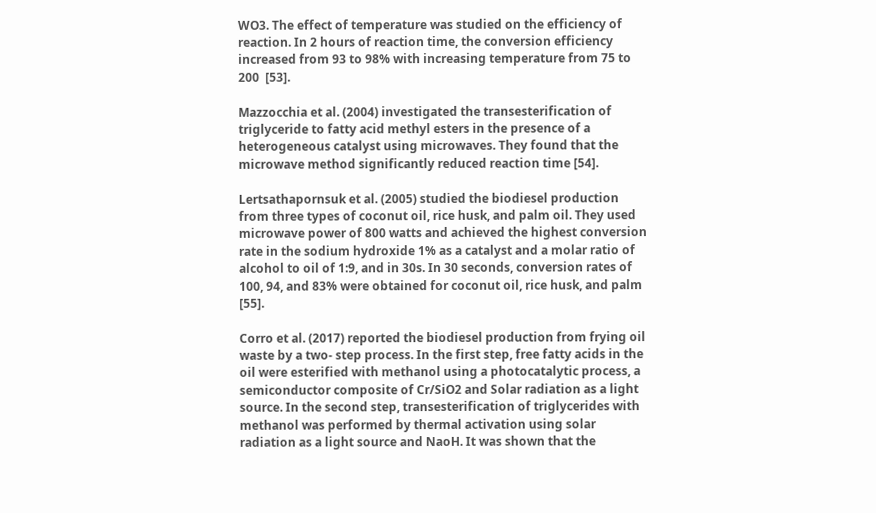WO3. The effect of temperature was studied on the efficiency of reaction. In 2 hours of reaction time, the conversion efficiency increased from 93 to 98% with increasing temperature from 75 to 200  [53].

Mazzocchia et al. (2004) investigated the transesterification of triglyceride to fatty acid methyl esters in the presence of a heterogeneous catalyst using microwaves. They found that the microwave method significantly reduced reaction time [54].

Lertsathapornsuk et al. (2005) studied the biodiesel production from three types of coconut oil, rice husk, and palm oil. They used microwave power of 800 watts and achieved the highest conversion rate in the sodium hydroxide 1% as a catalyst and a molar ratio of alcohol to oil of 1:9, and in 30s. In 30 seconds, conversion rates of 100, 94, and 83% were obtained for coconut oil, rice husk, and palm [55].

Corro et al. (2017) reported the biodiesel production from frying oil waste by a two- step process. In the first step, free fatty acids in the oil were esterified with methanol using a photocatalytic process, a semiconductor composite of Cr/SiO2 and Solar radiation as a light source. In the second step, transesterification of triglycerides with methanol was performed by thermal activation using solar radiation as a light source and NaoH. It was shown that the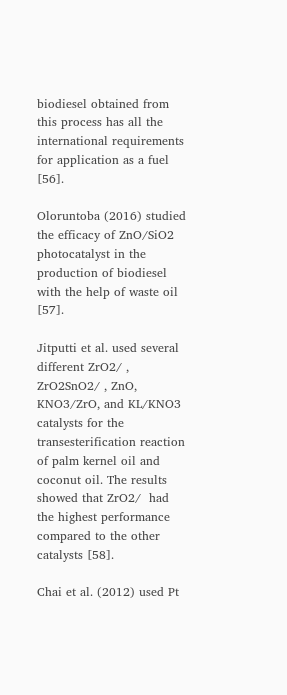biodiesel obtained from this process has all the international requirements for application as a fuel [56].

Oloruntoba (2016) studied the efficacy of ZnO/SiO2 photocatalyst in the production of biodiesel with the help of waste oil [57].

Jitputti et al. used several different ZrO2/ , ZrO2SnO2/ , ZnO, KNO3/ZrO, and KL/KNO3 catalysts for the transesterification reaction of palm kernel oil and coconut oil. The results showed that ZrO2/  had the highest performance compared to the other catalysts [58].

Chai et al. (2012) used Pt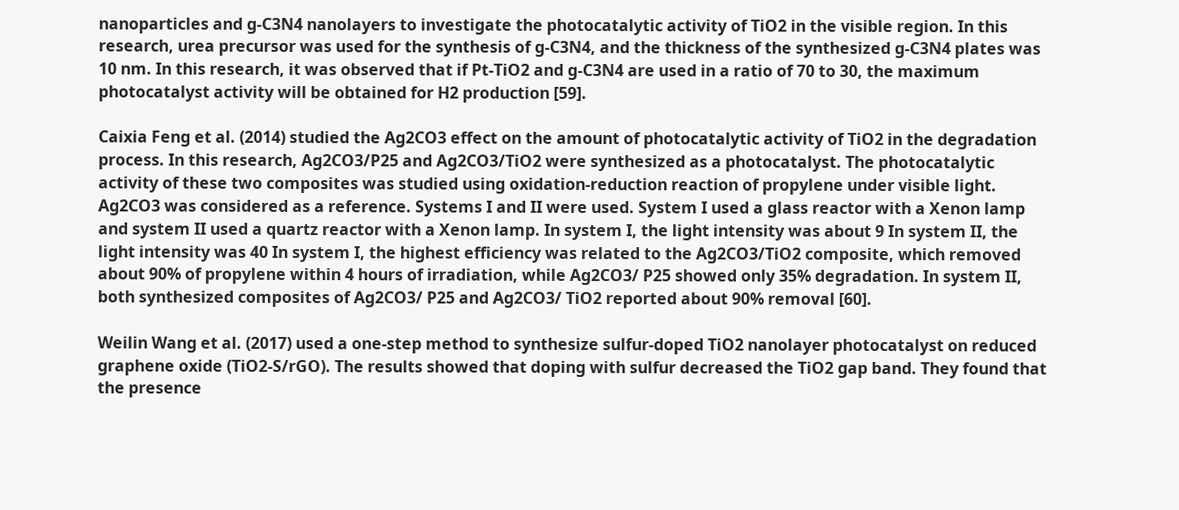nanoparticles and g-C3N4 nanolayers to investigate the photocatalytic activity of TiO2 in the visible region. In this research, urea precursor was used for the synthesis of g-C3N4, and the thickness of the synthesized g-C3N4 plates was 10 nm. In this research, it was observed that if Pt-TiO2 and g-C3N4 are used in a ratio of 70 to 30, the maximum photocatalyst activity will be obtained for H2 production [59].

Caixia Feng et al. (2014) studied the Ag2CO3 effect on the amount of photocatalytic activity of TiO2 in the degradation process. In this research, Ag2CO3/P25 and Ag2CO3/TiO2 were synthesized as a photocatalyst. The photocatalytic activity of these two composites was studied using oxidation-reduction reaction of propylene under visible light. Ag2CO3 was considered as a reference. Systems I and II were used. System I used a glass reactor with a Xenon lamp and system II used a quartz reactor with a Xenon lamp. In system I, the light intensity was about 9 In system II, the light intensity was 40 In system I, the highest efficiency was related to the Ag2CO3/TiO2 composite, which removed about 90% of propylene within 4 hours of irradiation, while Ag2CO3/ P25 showed only 35% degradation. In system II, both synthesized composites of Ag2CO3/ P25 and Ag2CO3/ TiO2 reported about 90% removal [60].

Weilin Wang et al. (2017) used a one-step method to synthesize sulfur-doped TiO2 nanolayer photocatalyst on reduced graphene oxide (TiO2-S/rGO). The results showed that doping with sulfur decreased the TiO2 gap band. They found that the presence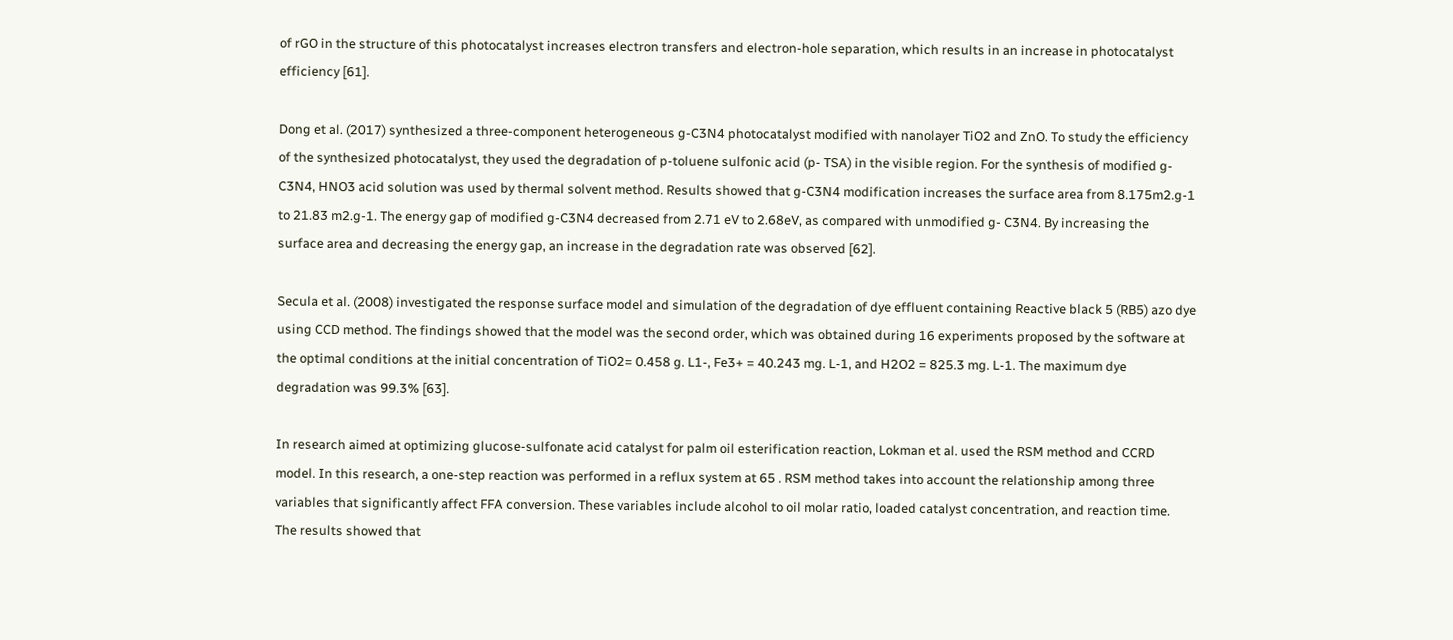of rGO in the structure of this photocatalyst increases electron transfers and electron-hole separation, which results in an increase in photocatalyst efficiency [61].

Dong et al. (2017) synthesized a three-component heterogeneous g-C3N4 photocatalyst modified with nanolayer TiO2 and ZnO. To study the efficiency of the synthesized photocatalyst, they used the degradation of p-toluene sulfonic acid (p- TSA) in the visible region. For the synthesis of modified g-C3N4, HNO3 acid solution was used by thermal solvent method. Results showed that g-C3N4 modification increases the surface area from 8.175m2.g-1 to 21.83 m2.g-1. The energy gap of modified g-C3N4 decreased from 2.71 eV to 2.68eV, as compared with unmodified g- C3N4. By increasing the surface area and decreasing the energy gap, an increase in the degradation rate was observed [62].

Secula et al. (2008) investigated the response surface model and simulation of the degradation of dye effluent containing Reactive black 5 (RB5) azo dye using CCD method. The findings showed that the model was the second order, which was obtained during 16 experiments proposed by the software at the optimal conditions at the initial concentration of TiO2= 0.458 g. L1-, Fe3+ = 40.243 mg. L-1, and H2O2 = 825.3 mg. L-1. The maximum dye degradation was 99.3% [63].

In research aimed at optimizing glucose-sulfonate acid catalyst for palm oil esterification reaction, Lokman et al. used the RSM method and CCRD model. In this research, a one-step reaction was performed in a reflux system at 65 . RSM method takes into account the relationship among three variables that significantly affect FFA conversion. These variables include alcohol to oil molar ratio, loaded catalyst concentration, and reaction time. The results showed that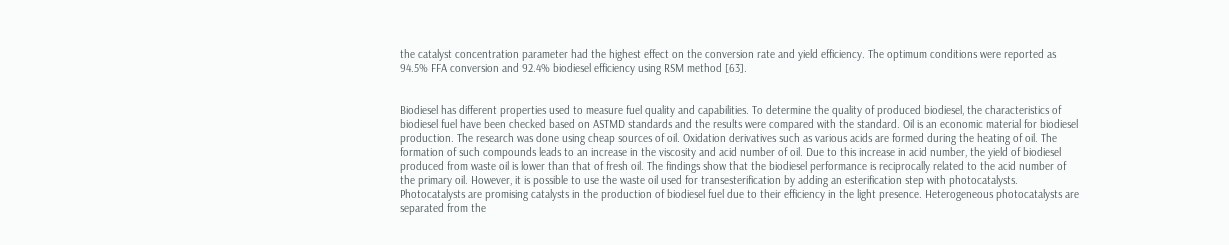the catalyst concentration parameter had the highest effect on the conversion rate and yield efficiency. The optimum conditions were reported as 94.5% FFA conversion and 92.4% biodiesel efficiency using RSM method [63].


Biodiesel has different properties used to measure fuel quality and capabilities. To determine the quality of produced biodiesel, the characteristics of biodiesel fuel have been checked based on ASTMD standards and the results were compared with the standard. Oil is an economic material for biodiesel production. The research was done using cheap sources of oil. Oxidation derivatives such as various acids are formed during the heating of oil. The formation of such compounds leads to an increase in the viscosity and acid number of oil. Due to this increase in acid number, the yield of biodiesel produced from waste oil is lower than that of fresh oil. The findings show that the biodiesel performance is reciprocally related to the acid number of the primary oil. However, it is possible to use the waste oil used for transesterification by adding an esterification step with photocatalysts. Photocatalysts are promising catalysts in the production of biodiesel fuel due to their efficiency in the light presence. Heterogeneous photocatalysts are separated from the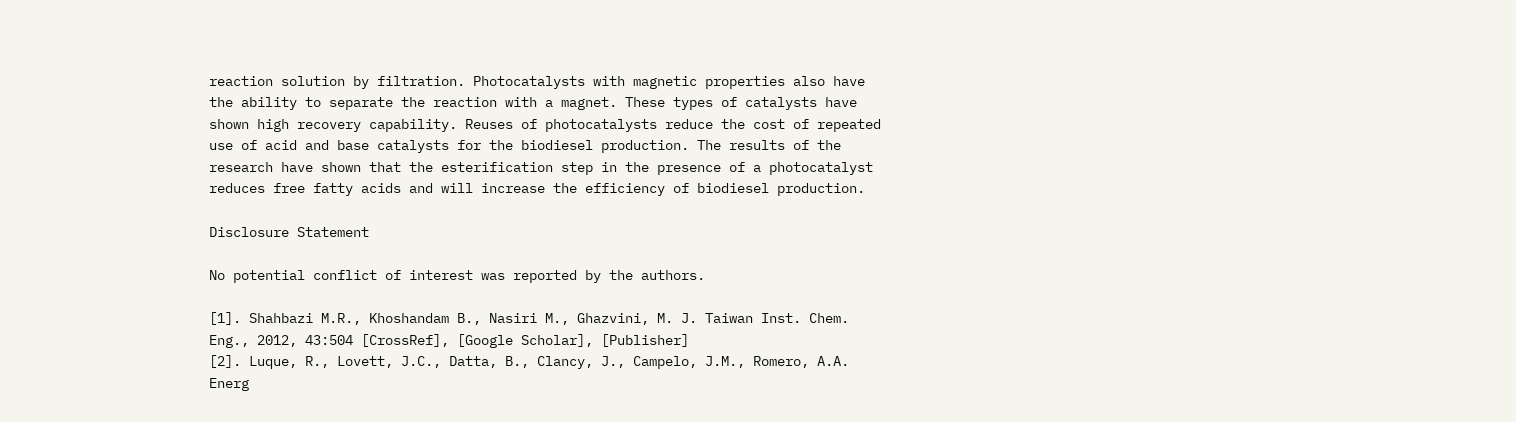reaction solution by filtration. Photocatalysts with magnetic properties also have the ability to separate the reaction with a magnet. These types of catalysts have shown high recovery capability. Reuses of photocatalysts reduce the cost of repeated use of acid and base catalysts for the biodiesel production. The results of the research have shown that the esterification step in the presence of a photocatalyst reduces free fatty acids and will increase the efficiency of biodiesel production.

Disclosure Statement

No potential conflict of interest was reported by the authors.

[1]. Shahbazi M.R., Khoshandam B., Nasiri M., Ghazvini, M. J. Taiwan Inst. Chem. Eng., 2012, 43:504 [CrossRef], [Google Scholar], [Publisher]
[2]. Luque, R., Lovett, J.C., Datta, B., Clancy, J., Campelo, J.M., Romero, A.A. Energ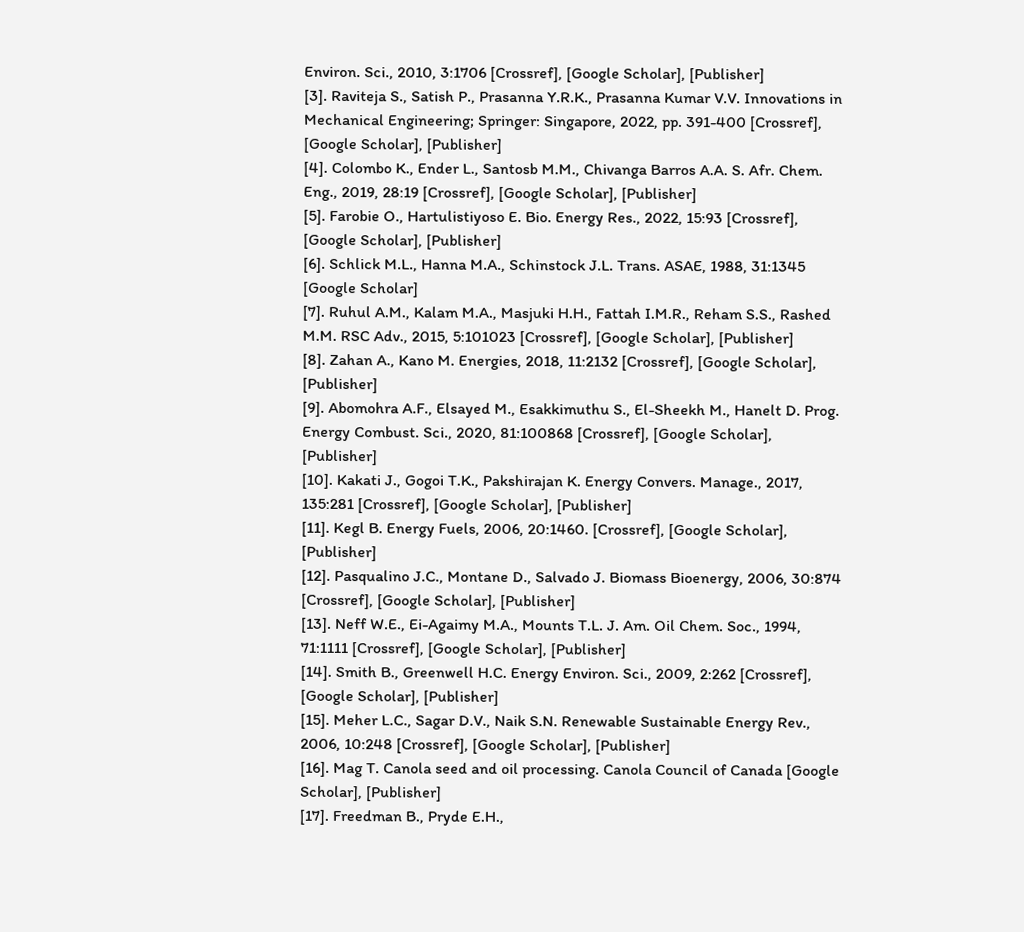Environ. Sci., 2010, 3:1706 [Crossref], [Google Scholar], [Publisher]
[3]. Raviteja S., Satish P., Prasanna Y.R.K., Prasanna Kumar V.V. Innovations in Mechanical Engineering; Springer: Singapore, 2022, pp. 391-400 [Crossref], [Google Scholar], [Publisher]
[4]. Colombo K., Ender L., Santosb M.M., Chivanga Barros A.A. S. Afr. Chem. Eng., 2019, 28:19 [Crossref], [Google Scholar], [Publisher]
[5]. Farobie O., Hartulistiyoso E. Bio. Energy Res., 2022, 15:93 [Crossref], [Google Scholar], [Publisher]
[6]. Schlick M.L., Hanna M.A., Schinstock J.L. Trans. ASAE, 1988, 31:1345 [Google Scholar]
[7]. Ruhul A.M., Kalam M.A., Masjuki H.H., Fattah I.M.R., Reham S.S., Rashed M.M. RSC Adv., 2015, 5:101023 [Crossref], [Google Scholar], [Publisher]
[8]. Zahan A., Kano M. Energies, 2018, 11:2132 [Crossref], [Google Scholar], [Publisher]
[9]. Abomohra A.F., Elsayed M., Esakkimuthu S., El-Sheekh M., Hanelt D. Prog. Energy Combust. Sci., 2020, 81:100868 [Crossref], [Google Scholar], [Publisher]
[10]. Kakati J., Gogoi T.K., Pakshirajan K. Energy Convers. Manage., 2017, 135:281 [Crossref], [Google Scholar], [Publisher]
[11]. Kegl B. Energy Fuels, 2006, 20:1460. [Crossref], [Google Scholar], [Publisher]
[12]. Pasqualino J.C., Montane D., Salvado J. Biomass Bioenergy, 2006, 30:874 [Crossref], [Google Scholar], [Publisher]
[13]. Neff W.E., Ei-Agaimy M.A., Mounts T.L. J. Am. Oil Chem. Soc., 1994, 71:1111 [Crossref], [Google Scholar], [Publisher]
[14]. Smith B., Greenwell H.C. Energy Environ. Sci., 2009, 2:262 [Crossref], [Google Scholar], [Publisher]
[15]. Meher L.C., Sagar D.V., Naik S.N. Renewable Sustainable Energy Rev., 2006, 10:248 [Crossref], [Google Scholar], [Publisher]
[16]. Mag T. Canola seed and oil processing. Canola Council of Canada [Google Scholar], [Publisher]
[17]. Freedman B., Pryde E.H.,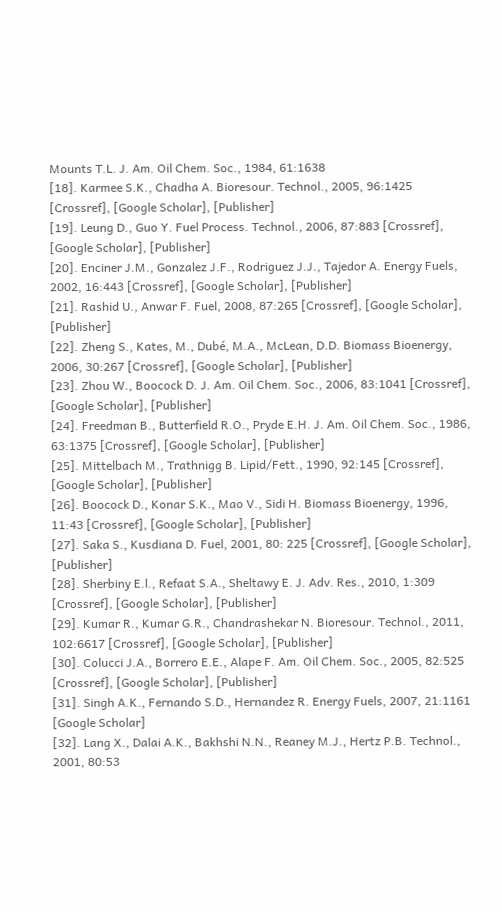Mounts T.L. J. Am. Oil Chem. Soc., 1984, 61:1638
[18]. Karmee S.K., Chadha A. Bioresour. Technol., 2005, 96:1425 [Crossref], [Google Scholar], [Publisher]
[19]. Leung D., Guo Y. Fuel Process. Technol., 2006, 87:883 [Crossref], [Google Scholar], [Publisher]
[20]. Enciner J.M., Gonzalez J.F., Rodriguez J.J., Tajedor A. Energy Fuels, 2002, 16:443 [Crossref], [Google Scholar], [Publisher]
[21]. Rashid U., Anwar F. Fuel, 2008, 87:265 [Crossref], [Google Scholar], [Publisher]
[22]. Zheng S., Kates, M., Dubé, M.A., McLean, D.D. Biomass Bioenergy, 2006, 30:267 [Crossref], [Google Scholar], [Publisher]
[23]. Zhou W., Boocock D. J. Am. Oil Chem. Soc., 2006, 83:1041 [Crossref], [Google Scholar], [Publisher]
[24]. Freedman B., Butterfield R.O., Pryde E.H. J. Am. Oil Chem. Soc., 1986, 63:1375 [Crossref], [Google Scholar], [Publisher]
[25]. Mittelbach M., Trathnigg B. Lipid/Fett., 1990, 92:145 [Crossref], [Google Scholar], [Publisher]
[26]. Boocock D., Konar S.K., Mao V., Sidi H. Biomass Bioenergy, 1996, 11:43 [Crossref], [Google Scholar], [Publisher]
[27]. Saka S., Kusdiana D. Fuel, 2001, 80: 225 [Crossref], [Google Scholar], [Publisher]
[28]. Sherbiny E.l., Refaat S.A., Sheltawy E. J. Adv. Res., 2010, 1:309 [Crossref], [Google Scholar], [Publisher]
[29]. Kumar R., Kumar G.R., Chandrashekar N. Bioresour. Technol., 2011, 102:6617 [Crossref], [Google Scholar], [Publisher]
[30]. Colucci J.A., Borrero E.E., Alape F. Am. Oil Chem. Soc., 2005, 82:525 [Crossref], [Google Scholar], [Publisher]
[31]. Singh A.K., Fernando S.D., Hernandez R. Energy Fuels, 2007, 21:1161 [Google Scholar]
[32]. Lang X., Dalai A.K., Bakhshi N.N., Reaney M.J., Hertz P.B. Technol., 2001, 80:53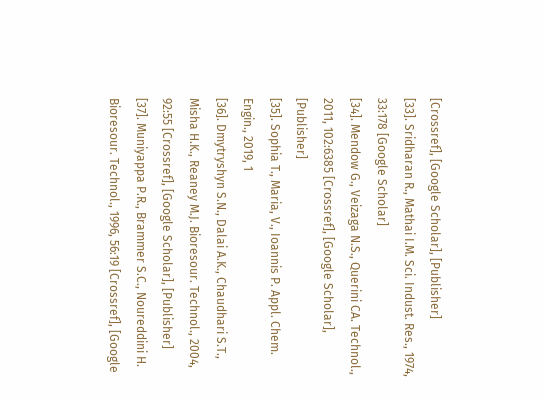[Crossref], [Google Scholar], [Publisher]
[33]. Sridharan R., Mathai I.M. Sci. Indust. Res., 1974, 33:178 [Google Scholar]
[34]. Mendow G., Veizaga N.S., Querini CA. Technol., 2011, 102:6385 [Crossref], [Google Scholar], [Publisher]
[35]. Sophia T., Maria, V., Ioannis P. Appl. Chem. Engin., 2019, 1
[36]. Dmytryshyn S.N., Dalai A.K., Chaudhari S.T., Misha H.K., Reaney M.J. Bioresour. Technol., 2004, 92:55 [Crossref], [Google Scholar], [Publisher]
[37]. Muniyappa P.R., Brammer S.C., Noureddini H. Bioresour. Technol., 1996, 56:19 [Crossref], [Google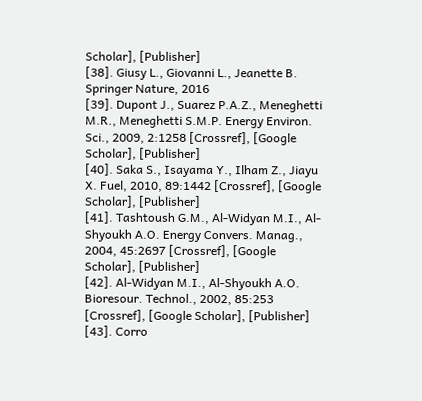Scholar], [Publisher]
[38]. Giusy L., Giovanni L., Jeanette B. Springer Nature, 2016
[39]. Dupont J., Suarez P.A.Z., Meneghetti M.R., Meneghetti S.M.P. Energy Environ. Sci., 2009, 2:1258 [Crossref], [Google Scholar], [Publisher]
[40]. Saka S., Isayama Y., Ilham Z., Jiayu X. Fuel, 2010, 89:1442 [Crossref], [Google Scholar], [Publisher]
[41]. Tashtoush G.M., Al-Widyan M.I., Al-Shyoukh A.O. Energy Convers. Manag., 2004, 45:2697 [Crossref], [Google Scholar], [Publisher]
[42]. Al-Widyan M.I., Al-Shyoukh A.O. Bioresour. Technol., 2002, 85:253 [Crossref], [Google Scholar], [Publisher]
[43]. Corro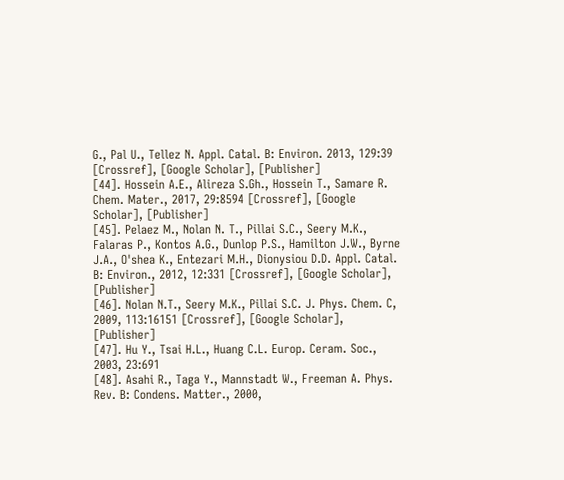G., Pal U., Tellez N. Appl. Catal. B: Environ. 2013, 129:39 [Crossref], [Google Scholar], [Publisher]
[44]. Hossein A.E., Alireza S.Gh., Hossein T., Samare R. Chem. Mater., 2017, 29:8594 [Crossref], [Google Scholar], [Publisher]
[45]. Pelaez M., Nolan N. T., Pillai S.C., Seery M.K., Falaras P., Kontos A.G., Dunlop P.S., Hamilton J.W., Byrne J.A., O'shea K., Entezari M.H., Dionysiou D.D. Appl. Catal. B: Environ., 2012, 12:331 [Crossref], [Google Scholar], [Publisher]
[46]. Nolan N.T., Seery M.K., Pillai S.C. J. Phys. Chem. C, 2009, 113:16151 [Crossref], [Google Scholar], [Publisher]
[47]. Hu Y., Tsai H.L., Huang C.L. Europ. Ceram. Soc., 2003, 23:691
[48]. Asahi R., Taga Y., Mannstadt W., Freeman A. Phys. Rev. B: Condens. Matter., 2000,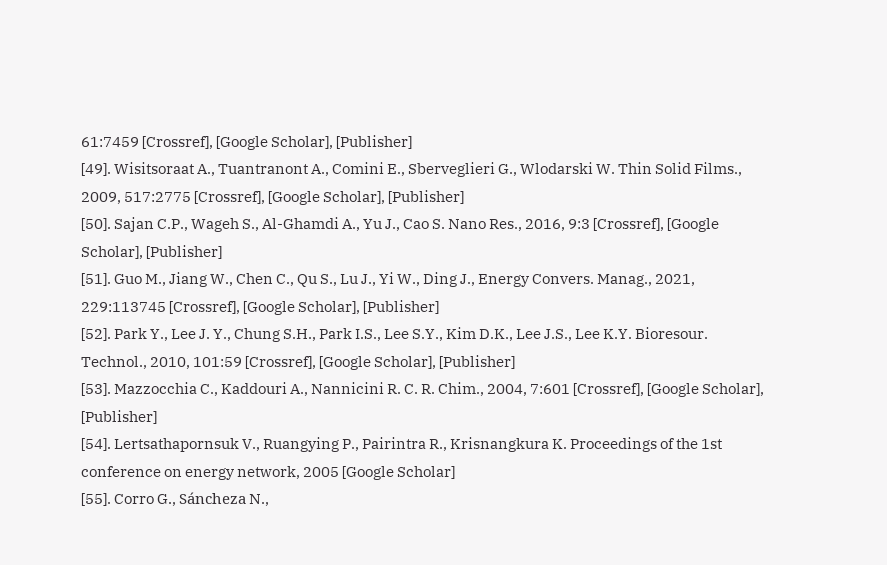61:7459 [Crossref], [Google Scholar], [Publisher]
[49]. Wisitsoraat A., Tuantranont A., Comini E., Sberveglieri G., Wlodarski W. Thin Solid Films., 2009, 517:2775 [Crossref], [Google Scholar], [Publisher]
[50]. Sajan C.P., Wageh S., Al-Ghamdi A., Yu J., Cao S. Nano Res., 2016, 9:3 [Crossref], [Google Scholar], [Publisher]
[51]. Guo M., Jiang W., Chen C., Qu S., Lu J., Yi W., Ding J., Energy Convers. Manag., 2021, 229:113745 [Crossref], [Google Scholar], [Publisher]
[52]. Park Y., Lee J. Y., Chung S.H., Park I.S., Lee S.Y., Kim D.K., Lee J.S., Lee K.Y. Bioresour. Technol., 2010, 101:59 [Crossref], [Google Scholar], [Publisher]
[53]. Mazzocchia C., Kaddouri A., Nannicini R. C. R. Chim., 2004, 7:601 [Crossref], [Google Scholar], [Publisher]
[54]. Lertsathapornsuk V., Ruangying P., Pairintra R., Krisnangkura K. Proceedings of the 1st conference on energy network, 2005 [Google Scholar]
[55]. Corro G., Sáncheza N.,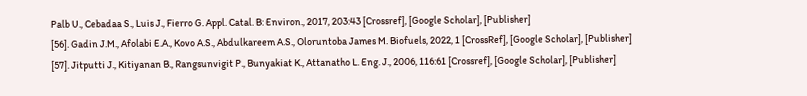Palb U., Cebadaa S., Luis J., Fierro G. Appl. Catal. B: Environ., 2017, 203:43 [Crossref], [Google Scholar], [Publisher]
[56]. Gadin J.M., Afolabi E.A., Kovo A.S., Abdulkareem A.S., Oloruntoba James M. Biofuels, 2022, 1 [CrossRef], [Google Scholar], [Publisher]
[57]. Jitputti J., Kitiyanan B., Rangsunvigit P., Bunyakiat K., Attanatho L. Eng. J., 2006, 116:61 [Crossref], [Google Scholar], [Publisher]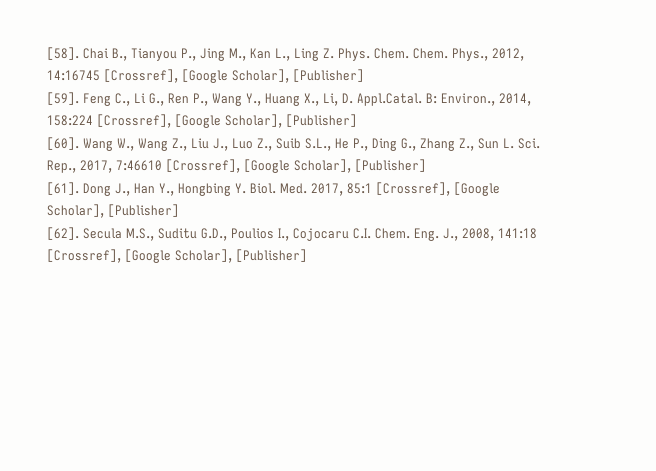[58]. Chai B., Tianyou P., Jing M., Kan L., Ling Z. Phys. Chem. Chem. Phys., 2012, 14:16745 [Crossref], [Google Scholar], [Publisher]
[59]. Feng C., Li G., Ren P., Wang Y., Huang X., Li, D. Appl.Catal. B: Environ., 2014, 158:224 [Crossref], [Google Scholar], [Publisher]
[60]. Wang W., Wang Z., Liu J., Luo Z., Suib S.L., He P., Ding G., Zhang Z., Sun L. Sci. Rep., 2017, 7:46610 [Crossref], [Google Scholar], [Publisher]
[61]. Dong J., Han Y., Hongbing Y. Biol. Med. 2017, 85:1 [Crossref], [Google Scholar], [Publisher]
[62]. Secula M.S., Suditu G.D., Poulios I., Cojocaru C.I. Chem. Eng. J., 2008, 141:18 [Crossref], [Google Scholar], [Publisher]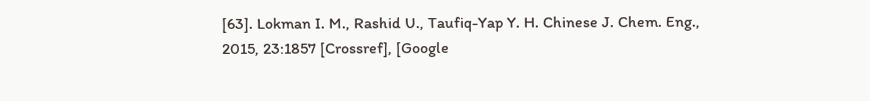[63]. Lokman I. M., Rashid U., Taufiq-Yap Y. H. Chinese J. Chem. Eng., 2015, 23:1857 [Crossref], [Google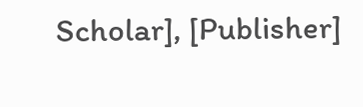Scholar], [Publisher]